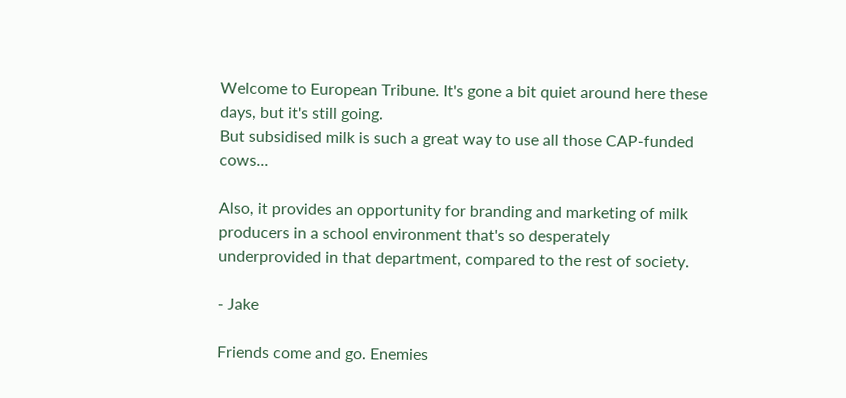Welcome to European Tribune. It's gone a bit quiet around here these days, but it's still going.
But subsidised milk is such a great way to use all those CAP-funded cows...

Also, it provides an opportunity for branding and marketing of milk producers in a school environment that's so desperately underprovided in that department, compared to the rest of society.

- Jake

Friends come and go. Enemies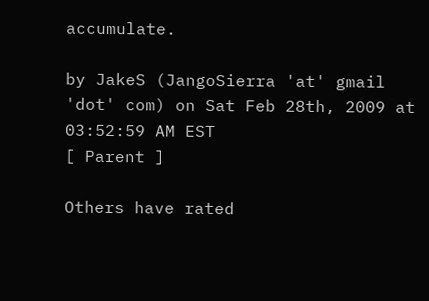accumulate.

by JakeS (JangoSierra 'at' gmail 'dot' com) on Sat Feb 28th, 2009 at 03:52:59 AM EST
[ Parent ]

Others have rated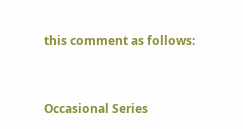this comment as follows:


Occasional Series